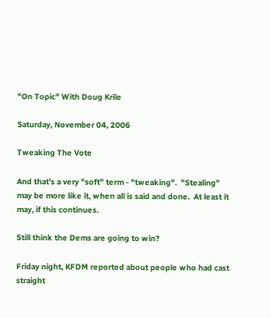"On Topic" With Doug Krile

Saturday, November 04, 2006

Tweaking The Vote

And that's a very "soft" term - "tweaking".  "Stealing" may be more like it, when all is said and done.  At least it may, if this continues.

Still think the Dems are going to win?

Friday night, KFDM reported about people who had cast straight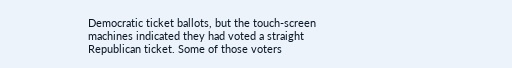Democratic ticket ballots, but the touch-screen machines indicated they had voted a straight Republican ticket. Some of those voters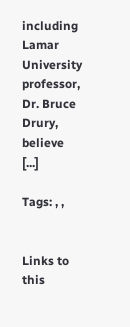including Lamar University professor, Dr. Bruce Drury, believe [...]

Tags: , ,


Links to this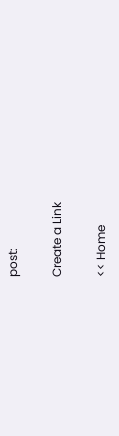post:

Create a Link

<< Home